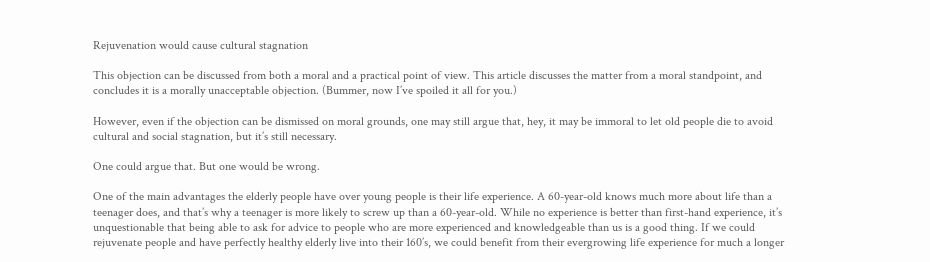Rejuvenation would cause cultural stagnation

This objection can be discussed from both a moral and a practical point of view. This article discusses the matter from a moral standpoint, and concludes it is a morally unacceptable objection. (Bummer, now I’ve spoiled it all for you.)

However, even if the objection can be dismissed on moral grounds, one may still argue that, hey, it may be immoral to let old people die to avoid cultural and social stagnation, but it’s still necessary.

One could argue that. But one would be wrong.

One of the main advantages the elderly people have over young people is their life experience. A 60-year-old knows much more about life than a teenager does, and that’s why a teenager is more likely to screw up than a 60-year-old. While no experience is better than first-hand experience, it’s unquestionable that being able to ask for advice to people who are more experienced and knowledgeable than us is a good thing. If we could rejuvenate people and have perfectly healthy elderly live into their 160’s, we could benefit from their evergrowing life experience for much a longer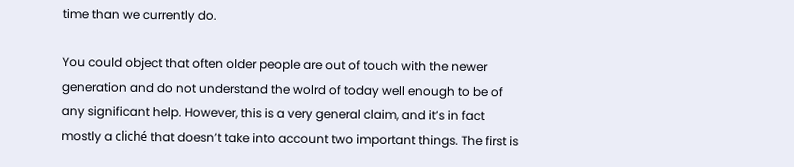time than we currently do.

You could object that often older people are out of touch with the newer generation and do not understand the wolrd of today well enough to be of any significant help. However, this is a very general claim, and it’s in fact mostly a cliché that doesn’t take into account two important things. The first is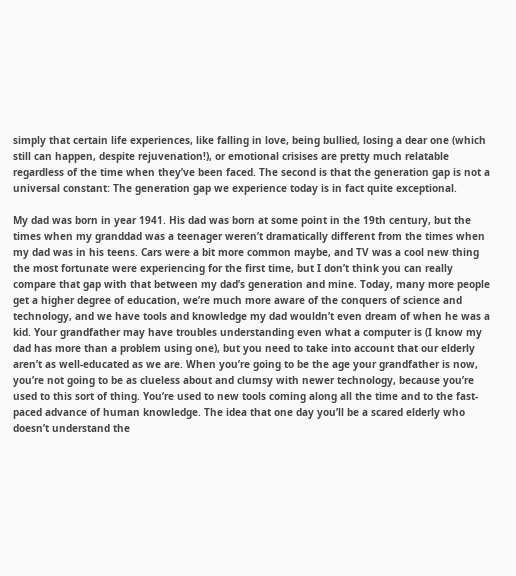simply that certain life experiences, like falling in love, being bullied, losing a dear one (which still can happen, despite rejuvenation!), or emotional crisises are pretty much relatable regardless of the time when they’ve been faced. The second is that the generation gap is not a universal constant: The generation gap we experience today is in fact quite exceptional.

My dad was born in year 1941. His dad was born at some point in the 19th century, but the times when my granddad was a teenager weren’t dramatically different from the times when my dad was in his teens. Cars were a bit more common maybe, and TV was a cool new thing the most fortunate were experiencing for the first time, but I don’t think you can really compare that gap with that between my dad’s generation and mine. Today, many more people get a higher degree of education, we’re much more aware of the conquers of science and technology, and we have tools and knowledge my dad wouldn’t even dream of when he was a kid. Your grandfather may have troubles understanding even what a computer is (I know my dad has more than a problem using one), but you need to take into account that our elderly aren’t as well-educated as we are. When you’re going to be the age your grandfather is now, you’re not going to be as clueless about and clumsy with newer technology, because you’re used to this sort of thing. You’re used to new tools coming along all the time and to the fast-paced advance of human knowledge. The idea that one day you’ll be a scared elderly who doesn’t understand the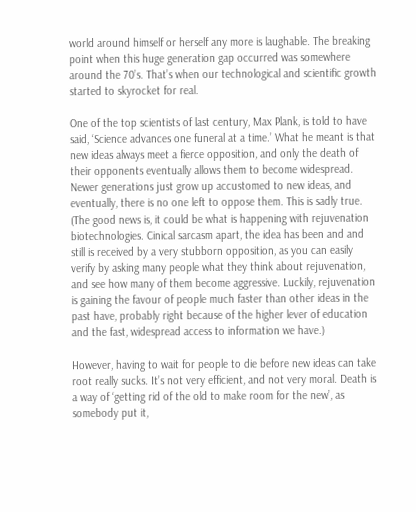world around himself or herself any more is laughable. The breaking point when this huge generation gap occurred was somewhere around the 70’s. That’s when our technological and scientific growth started to skyrocket for real.

One of the top scientists of last century, Max Plank, is told to have said, ‘Science advances one funeral at a time.’ What he meant is that new ideas always meet a fierce opposition, and only the death of their opponents eventually allows them to become widespread. Newer generations just grow up accustomed to new ideas, and eventually, there is no one left to oppose them. This is sadly true. (The good news is, it could be what is happening with rejuvenation biotechnologies. Cinical sarcasm apart, the idea has been and and still is received by a very stubborn opposition, as you can easily verify by asking many people what they think about rejuvenation, and see how many of them become aggressive. Luckily, rejuvenation is gaining the favour of people much faster than other ideas in the past have, probably right because of the higher lever of education and the fast, widespread access to information we have.)

However, having to wait for people to die before new ideas can take root really sucks. It’s not very efficient, and not very moral. Death is a way of ‘getting rid of the old to make room for the new’, as somebody put it,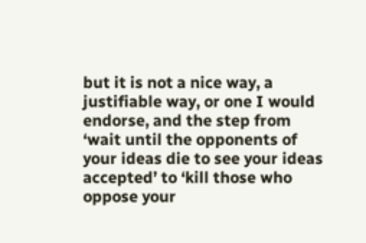but it is not a nice way, a justifiable way, or one I would endorse, and the step from ‘wait until the opponents of your ideas die to see your ideas accepted’ to ‘kill those who oppose your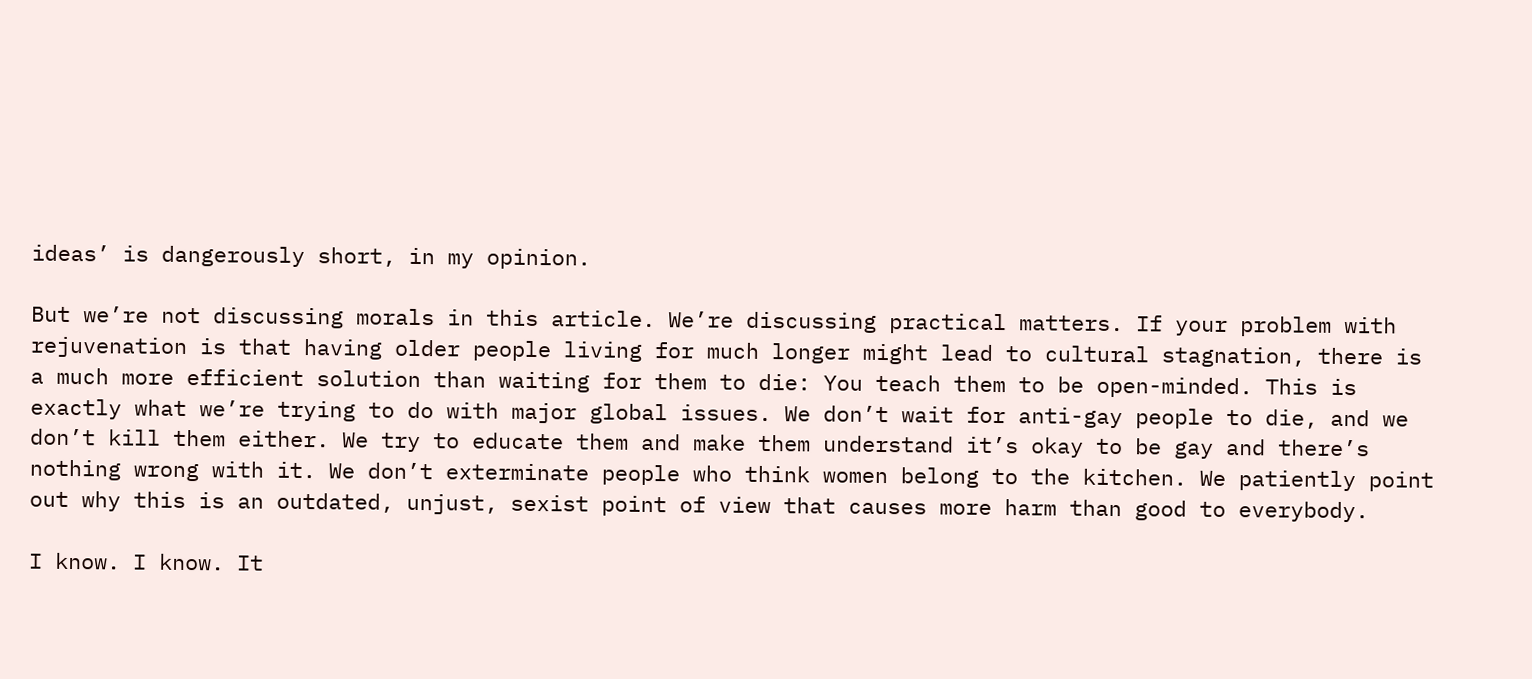ideas’ is dangerously short, in my opinion.

But we’re not discussing morals in this article. We’re discussing practical matters. If your problem with rejuvenation is that having older people living for much longer might lead to cultural stagnation, there is a much more efficient solution than waiting for them to die: You teach them to be open-minded. This is exactly what we’re trying to do with major global issues. We don’t wait for anti-gay people to die, and we don’t kill them either. We try to educate them and make them understand it’s okay to be gay and there’s nothing wrong with it. We don’t exterminate people who think women belong to the kitchen. We patiently point out why this is an outdated, unjust, sexist point of view that causes more harm than good to everybody.

I know. I know. It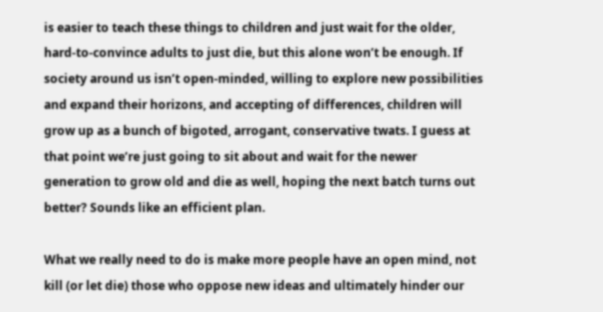is easier to teach these things to children and just wait for the older, hard-to-convince adults to just die, but this alone won’t be enough. If society around us isn’t open-minded, willing to explore new possibilities and expand their horizons, and accepting of differences, children will grow up as a bunch of bigoted, arrogant, conservative twats. I guess at that point we’re just going to sit about and wait for the newer generation to grow old and die as well, hoping the next batch turns out better? Sounds like an efficient plan.

What we really need to do is make more people have an open mind, not kill (or let die) those who oppose new ideas and ultimately hinder our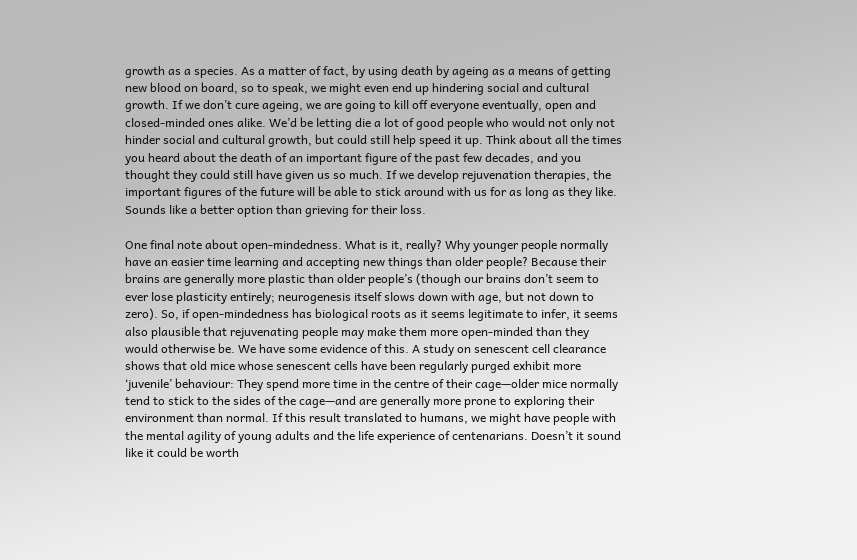growth as a species. As a matter of fact, by using death by ageing as a means of getting new blood on board, so to speak, we might even end up hindering social and cultural growth. If we don’t cure ageing, we are going to kill off everyone eventually, open and closed-minded ones alike. We’d be letting die a lot of good people who would not only not hinder social and cultural growth, but could still help speed it up. Think about all the times you heard about the death of an important figure of the past few decades, and you thought they could still have given us so much. If we develop rejuvenation therapies, the important figures of the future will be able to stick around with us for as long as they like. Sounds like a better option than grieving for their loss.

One final note about open-mindedness. What is it, really? Why younger people normally have an easier time learning and accepting new things than older people? Because their brains are generally more plastic than older people’s (though our brains don’t seem to ever lose plasticity entirely; neurogenesis itself slows down with age, but not down to zero). So, if open-mindedness has biological roots as it seems legitimate to infer, it seems also plausible that rejuvenating people may make them more open-minded than they would otherwise be. We have some evidence of this. A study on senescent cell clearance shows that old mice whose senescent cells have been regularly purged exhibit more ‘juvenile’ behaviour: They spend more time in the centre of their cage—older mice normally tend to stick to the sides of the cage—and are generally more prone to exploring their environment than normal. If this result translated to humans, we might have people with the mental agility of young adults and the life experience of centenarians. Doesn’t it sound like it could be worth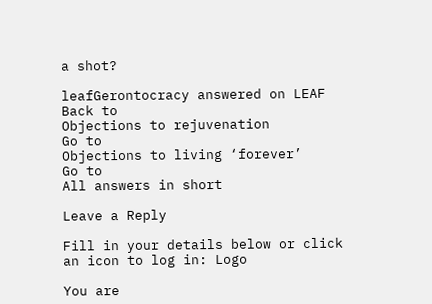a shot?

leafGerontocracy answered on LEAF
Back to
Objections to rejuvenation
Go to
Objections to living ‘forever’
Go to
All answers in short

Leave a Reply

Fill in your details below or click an icon to log in: Logo

You are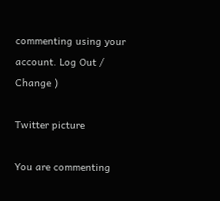commenting using your account. Log Out / Change )

Twitter picture

You are commenting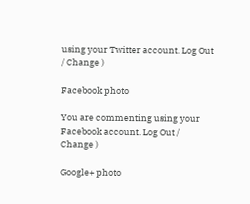using your Twitter account. Log Out / Change )

Facebook photo

You are commenting using your Facebook account. Log Out / Change )

Google+ photo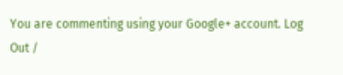You are commenting using your Google+ account. Log Out /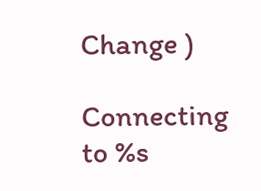Change )

Connecting to %s